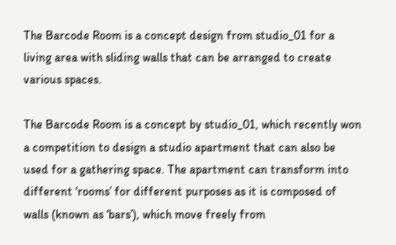The Barcode Room is a concept design from studio_01 for a living area with sliding walls that can be arranged to create various spaces.

The Barcode Room is a concept by studio_01, which recently won a competition to design a studio apartment that can also be used for a gathering space. The apartment can transform into different ‘rooms’ for different purposes as it is composed of walls (known as ‘bars’), which move freely from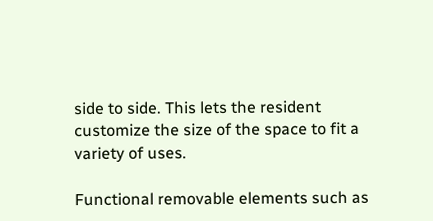side to side. This lets the resident customize the size of the space to fit a variety of uses.

Functional removable elements such as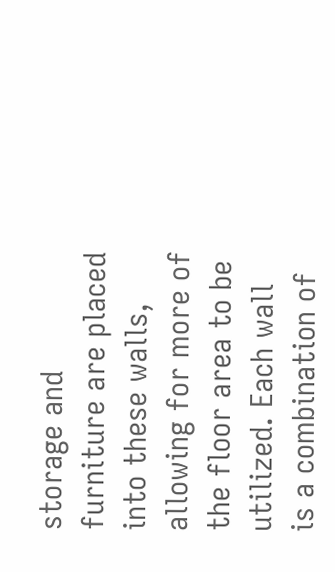storage and furniture are placed into these walls, allowing for more of the floor area to be utilized. Each wall is a combination of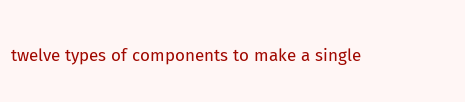twelve types of components to make a single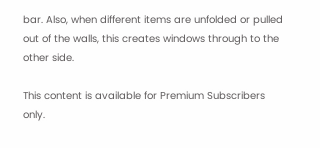bar. Also, when different items are unfolded or pulled out of the walls, this creates windows through to the other side.

This content is available for Premium Subscribers only.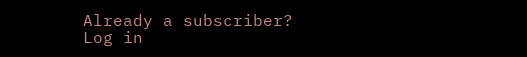Already a subscriber? Log in